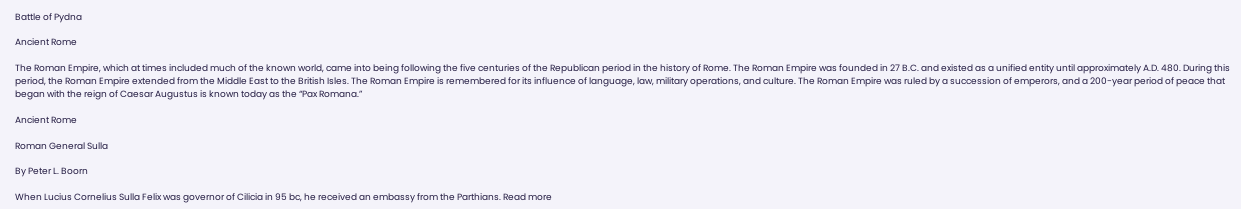Battle of Pydna

Ancient Rome

The Roman Empire, which at times included much of the known world, came into being following the five centuries of the Republican period in the history of Rome. The Roman Empire was founded in 27 B.C. and existed as a unified entity until approximately A.D. 480. During this period, the Roman Empire extended from the Middle East to the British Isles. The Roman Empire is remembered for its influence of language, law, military operations, and culture. The Roman Empire was ruled by a succession of emperors, and a 200-year period of peace that began with the reign of Caesar Augustus is known today as the “Pax Romana.”

Ancient Rome

Roman General Sulla

By Peter L. Boorn

When Lucius Cornelius Sulla Felix was governor of Cilicia in 95 bc, he received an embassy from the Parthians. Read more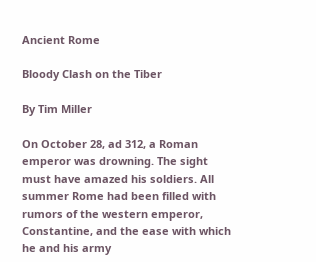Ancient Rome

Bloody Clash on the Tiber

By Tim Miller

On October 28, ad 312, a Roman emperor was drowning. The sight must have amazed his soldiers. All summer Rome had been filled with rumors of the western emperor, Constantine, and the ease with which he and his army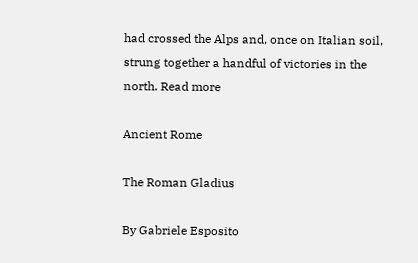had crossed the Alps and, once on Italian soil, strung together a handful of victories in the north. Read more

Ancient Rome

The Roman Gladius

By Gabriele Esposito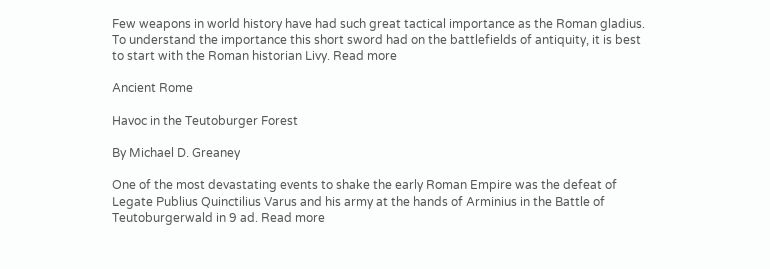Few weapons in world history have had such great tactical importance as the Roman gladius. To understand the importance this short sword had on the battlefields of antiquity, it is best to start with the Roman historian Livy. Read more

Ancient Rome

Havoc in the Teutoburger Forest

By Michael D. Greaney

One of the most devastating events to shake the early Roman Empire was the defeat of Legate Publius Quinctilius Varus and his army at the hands of Arminius in the Battle of Teutoburgerwald in 9 ad. Read more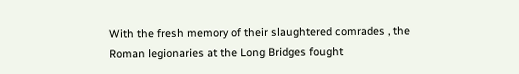With the fresh memory of their slaughtered comrades , the Roman legionaries at the Long Bridges fought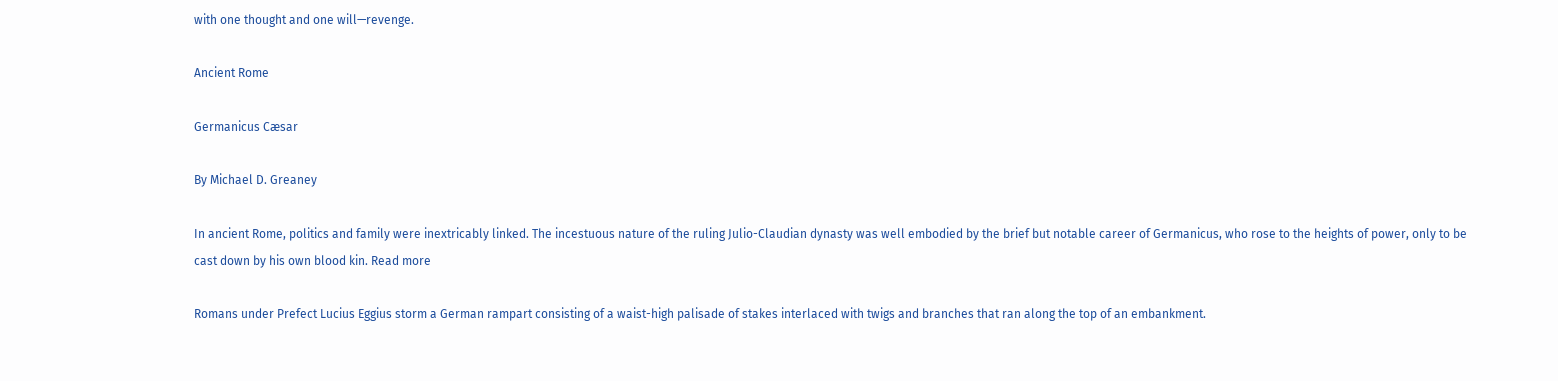with one thought and one will—revenge.

Ancient Rome

Germanicus Cæsar

By Michael D. Greaney

In ancient Rome, politics and family were inextricably linked. The incestuous nature of the ruling Julio-Claudian dynasty was well embodied by the brief but notable career of Germanicus, who rose to the heights of power, only to be cast down by his own blood kin. Read more

Romans under Prefect Lucius Eggius storm a German rampart consisting of a waist-high palisade of stakes interlaced with twigs and branches that ran along the top of an embankment.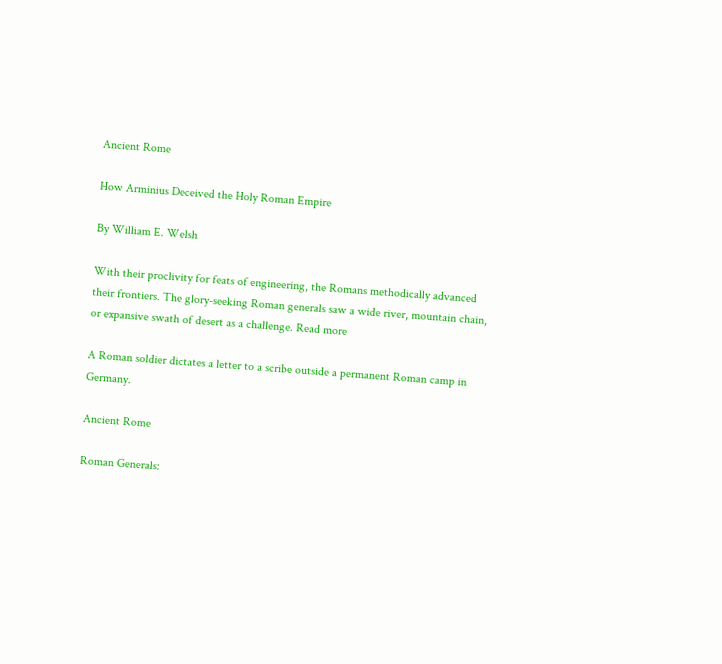Ancient Rome

How Arminius Deceived the Holy Roman Empire

By William E. Welsh

With their proclivity for feats of engineering, the Romans methodically advanced their frontiers. The glory-seeking Roman generals saw a wide river, mountain chain, or expansive swath of desert as a challenge. Read more

A Roman soldier dictates a letter to a scribe outside a permanent Roman camp in Germany.

Ancient Rome

Roman Generals: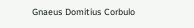Gnaeus Domitius Corbulo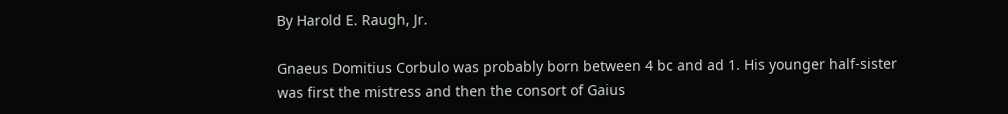By Harold E. Raugh, Jr.

Gnaeus Domitius Corbulo was probably born between 4 bc and ad 1. His younger half-sister was first the mistress and then the consort of Gaius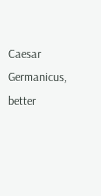Caesar Germanicus, better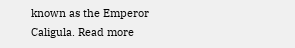known as the Emperor Caligula. Read more